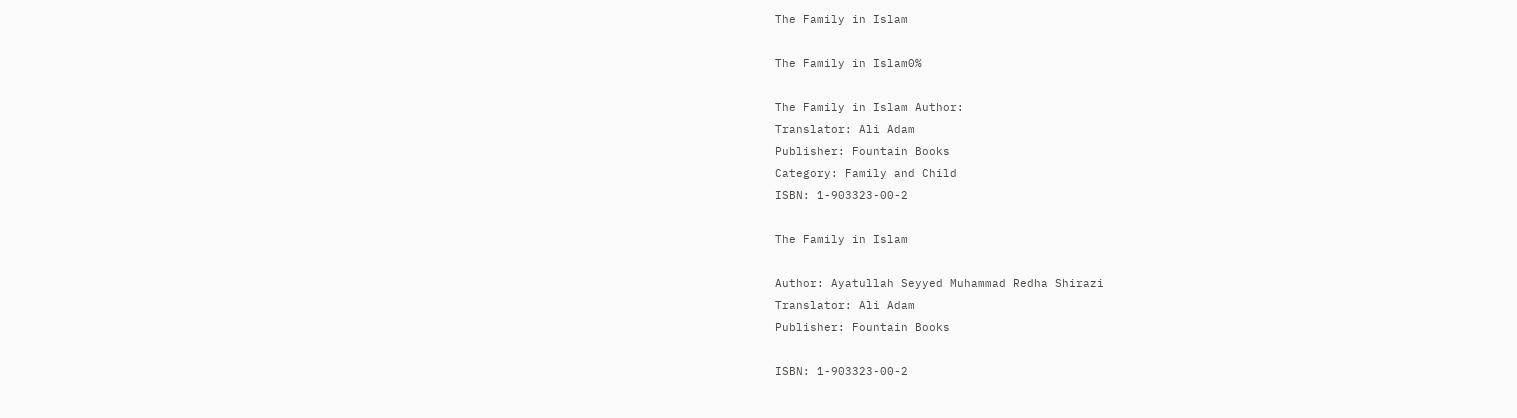The Family in Islam

The Family in Islam0%

The Family in Islam Author:
Translator: Ali Adam
Publisher: Fountain Books
Category: Family and Child
ISBN: 1-903323-00-2

The Family in Islam

Author: Ayatullah Seyyed Muhammad Redha Shirazi
Translator: Ali Adam
Publisher: Fountain Books

ISBN: 1-903323-00-2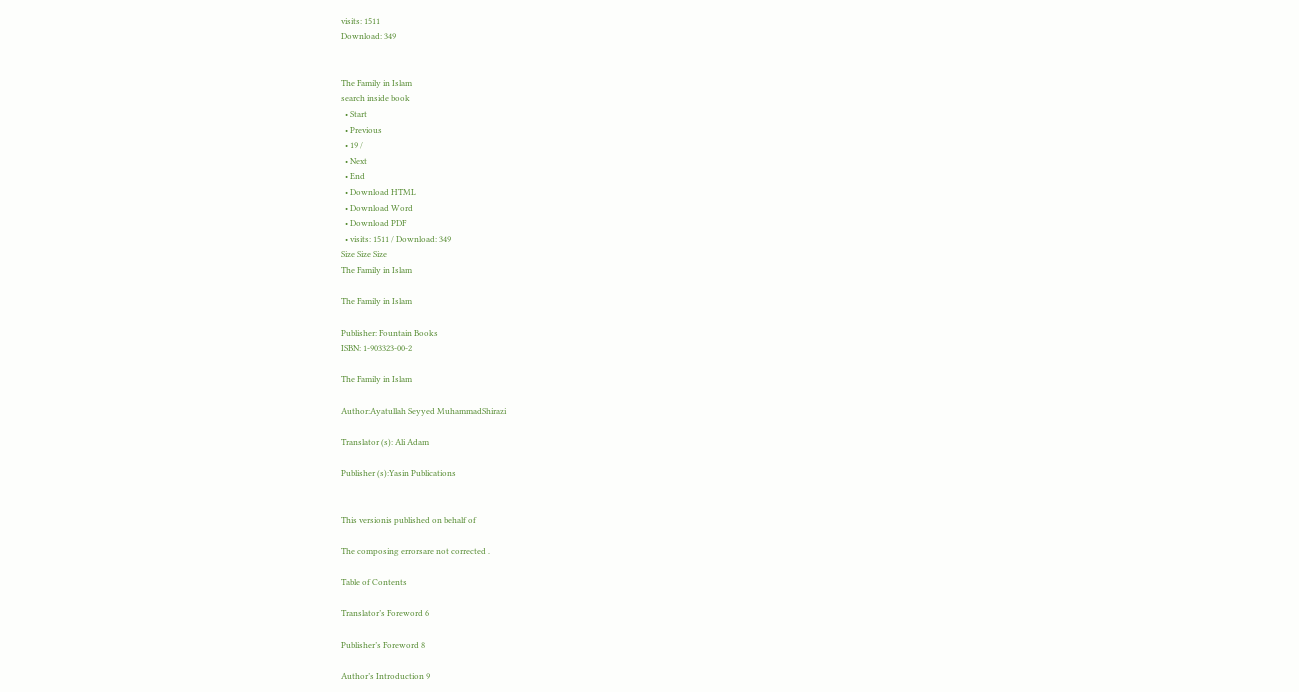visits: 1511
Download: 349


The Family in Islam
search inside book
  • Start
  • Previous
  • 19 /
  • Next
  • End
  • Download HTML
  • Download Word
  • Download PDF
  • visits: 1511 / Download: 349
Size Size Size
The Family in Islam

The Family in Islam

Publisher: Fountain Books
ISBN: 1-903323-00-2

The Family in Islam

Author:Ayatullah Seyyed MuhammadShirazi

Translator (s): Ali Adam

Publisher (s):Yasin Publications


This versionis published on behalf of

The composing errorsare not corrected .

Table of Contents

Translator’s Foreword 6

Publisher’s Foreword 8

Author’s Introduction 9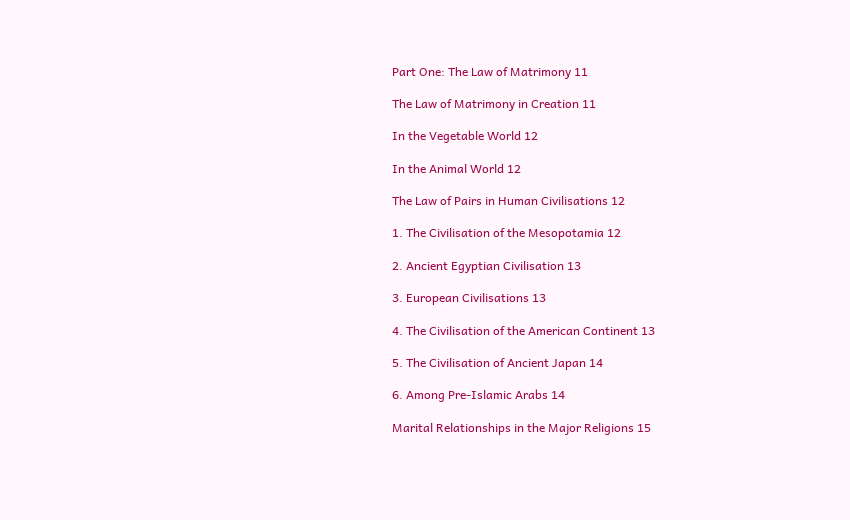Part One: The Law of Matrimony 11

The Law of Matrimony in Creation 11

In the Vegetable World 12

In the Animal World 12

The Law of Pairs in Human Civilisations 12

1. The Civilisation of the Mesopotamia 12

2. Ancient Egyptian Civilisation 13

3. European Civilisations 13

4. The Civilisation of the American Continent 13

5. The Civilisation of Ancient Japan 14

6. Among Pre-Islamic Arabs 14

Marital Relationships in the Major Religions 15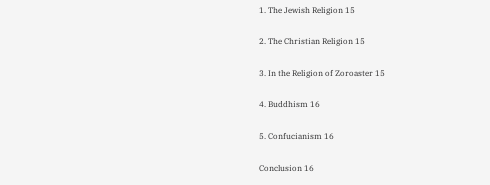1. The Jewish Religion 15

2. The Christian Religion 15

3. In the Religion of Zoroaster 15

4. Buddhism 16

5. Confucianism 16

Conclusion 16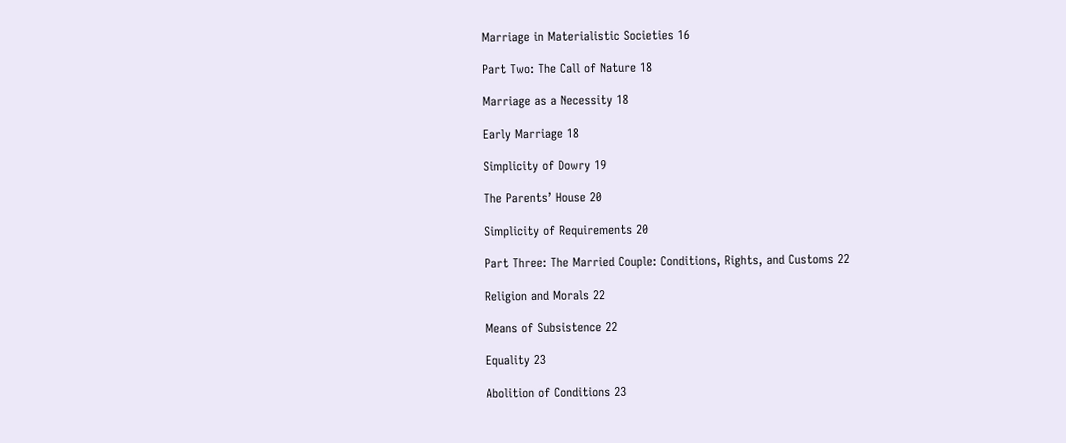Marriage in Materialistic Societies 16

Part Two: The Call of Nature 18

Marriage as a Necessity 18

Early Marriage 18

Simplicity of Dowry 19

The Parents’ House 20

Simplicity of Requirements 20

Part Three: The Married Couple: Conditions, Rights, and Customs 22

Religion and Morals 22

Means of Subsistence 22

Equality 23

Abolition of Conditions 23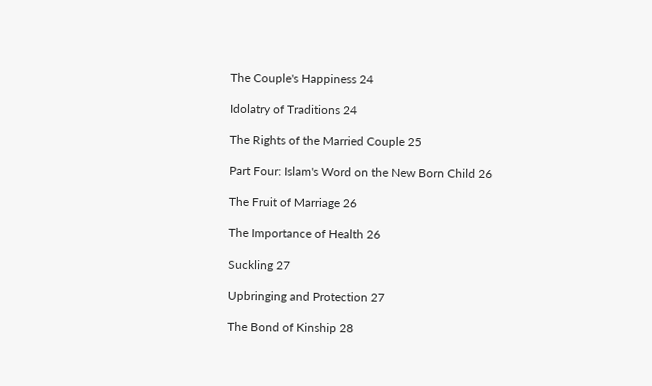The Couple's Happiness 24

Idolatry of Traditions 24

The Rights of the Married Couple 25

Part Four: Islam's Word on the New Born Child 26

The Fruit of Marriage 26

The Importance of Health 26

Suckling 27

Upbringing and Protection 27

The Bond of Kinship 28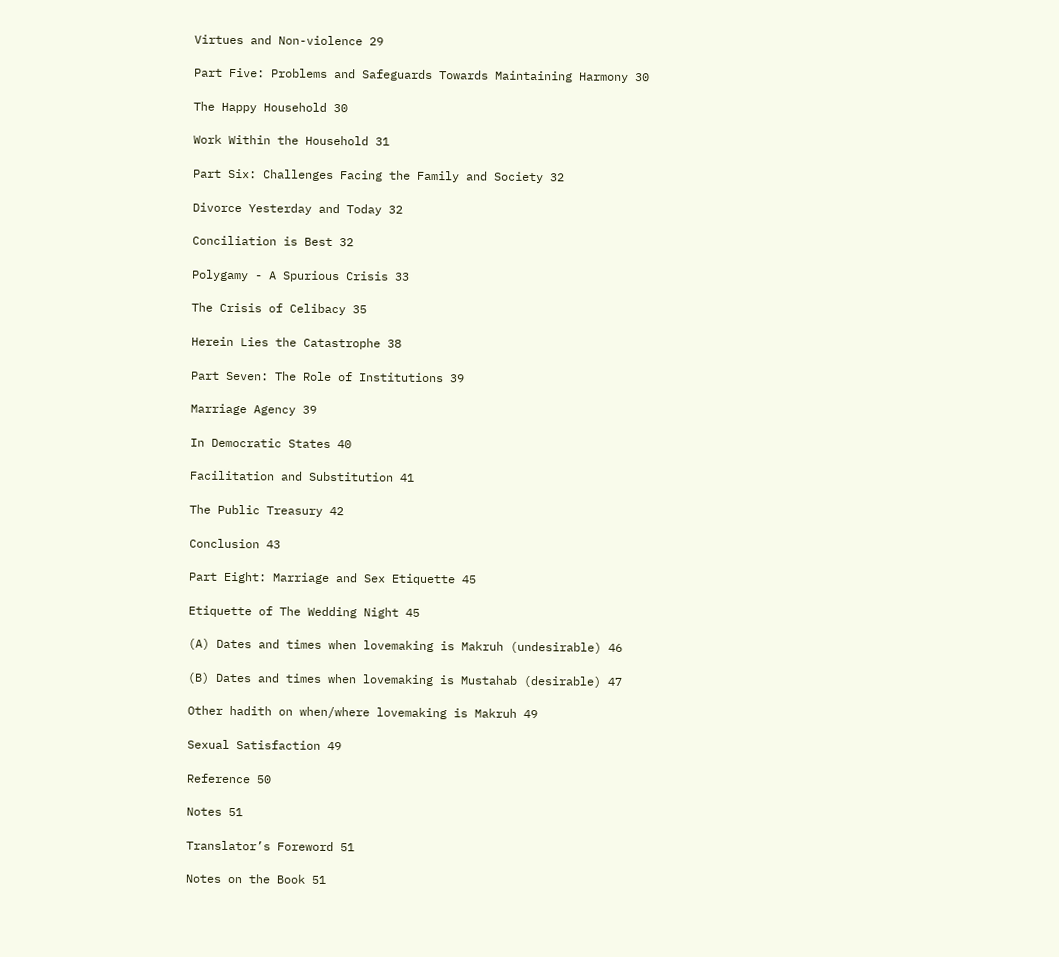Virtues and Non-violence 29

Part Five: Problems and Safeguards Towards Maintaining Harmony 30

The Happy Household 30

Work Within the Household 31

Part Six: Challenges Facing the Family and Society 32

Divorce Yesterday and Today 32

Conciliation is Best 32

Polygamy - A Spurious Crisis 33

The Crisis of Celibacy 35

Herein Lies the Catastrophe 38

Part Seven: The Role of Institutions 39

Marriage Agency 39

In Democratic States 40

Facilitation and Substitution 41

The Public Treasury 42

Conclusion 43

Part Eight: Marriage and Sex Etiquette 45

Etiquette of The Wedding Night 45

(A) Dates and times when lovemaking is Makruh (undesirable) 46

(B) Dates and times when lovemaking is Mustahab (desirable) 47

Other hadith on when/where lovemaking is Makruh 49

Sexual Satisfaction 49

Reference 50

Notes 51

Translator’s Foreword 51

Notes on the Book 51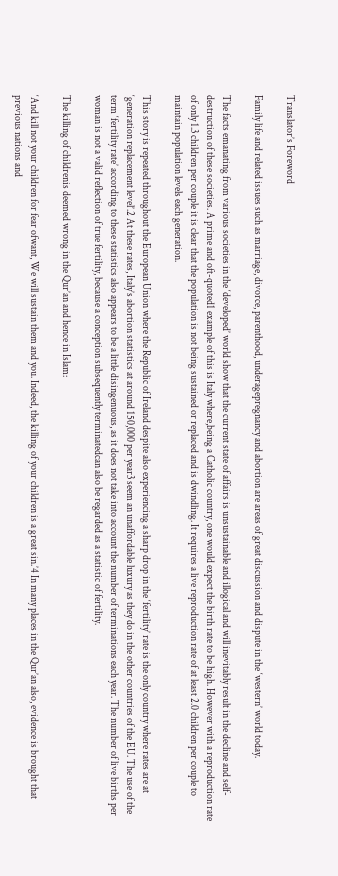Translator’s Foreword

Family life and related issues such as marriage, divorce, parenthood, underagepregnancy and abortion are areas of great discussion and dispute in the ‘western’ world today.

The facts emanating from various societies in the ‘developed’ world show that the current state of affairs is unsustainable and illogical and will inevitably result in the decline and self-destruction of these societies. A prime and oft-quoted1 example of this is Italy where,being a Catholic country, one would expect the birth rate to be high. However with a reproduction rate of only 1.3 children per couple it is clear that the population is not being sustained or replaced and is dwindling. It requires a live reproduction rate of at least 2.0 children per couple to maintain population levels each generation.

This story is repeated throughout the European Union where the Republic of Ireland despite also experiencing a sharp drop in the ‘fertility’ rate is the only country where rates are at ‘generation replacement level’.2 At these rates, Italy’s abortion statistics at around 150,000 per year3 seem an unaffordable luxury as they do in the other countries of the EU. The use of the term ‘fertility rate’ according to these statistics also appears to be a little disingenuous, as it does not take into account the number of terminations each year. The number of live births per woman is not a valid reflection of true fertility, because a conception subsequently terminatedcan also be regarded as a statistic of fertility.

The killing of childrenis deemed wrong in the Qur’an and hence in Islam:

‘And kill not your children for fear ofwant, We will sustain them and you. Indeed, the killing of your children is a great sin.’4 In many places in the Qur’an also, evidence is brought that previous nations and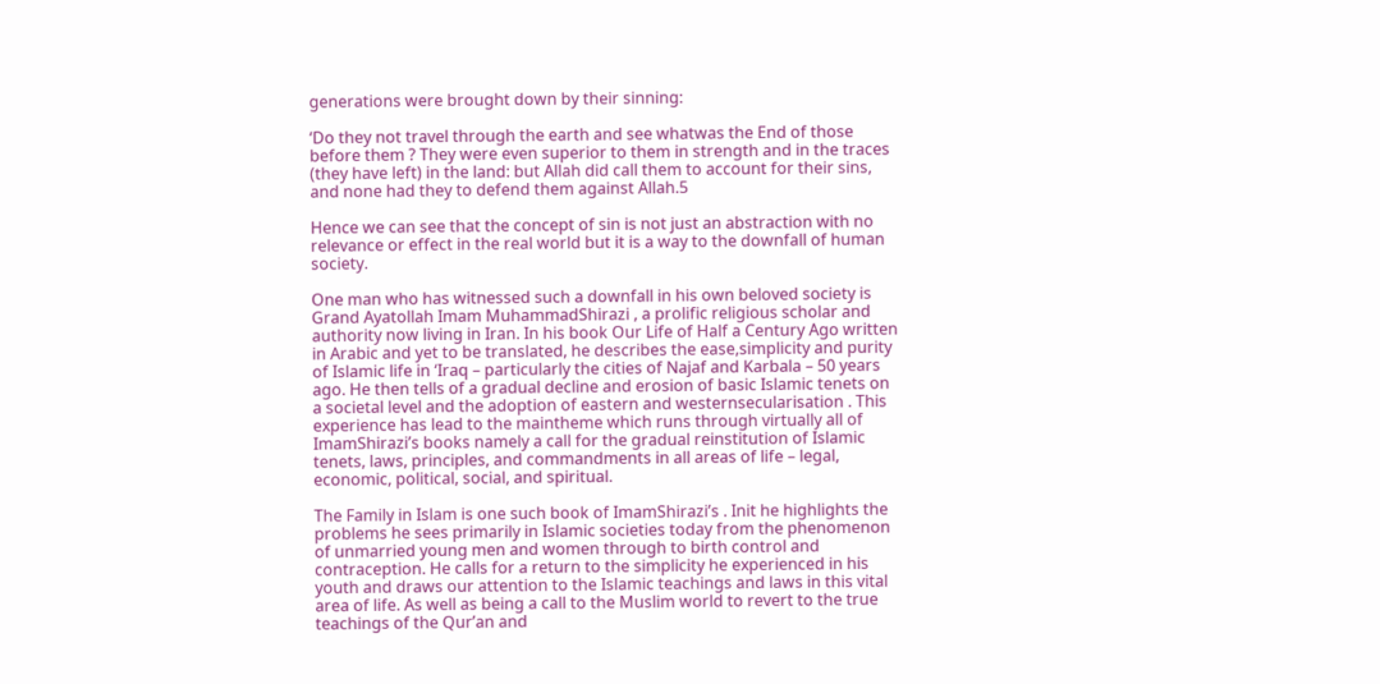generations were brought down by their sinning:

‘Do they not travel through the earth and see whatwas the End of those before them ? They were even superior to them in strength and in the traces (they have left) in the land: but Allah did call them to account for their sins, and none had they to defend them against Allah.5

Hence we can see that the concept of sin is not just an abstraction with no relevance or effect in the real world but it is a way to the downfall of human society.

One man who has witnessed such a downfall in his own beloved society is Grand Ayatollah Imam MuhammadShirazi , a prolific religious scholar and authority now living in Iran. In his book Our Life of Half a Century Ago written in Arabic and yet to be translated, he describes the ease,simplicity and purity of Islamic life in ‘Iraq – particularly the cities of Najaf and Karbala – 50 years ago. He then tells of a gradual decline and erosion of basic Islamic tenets on a societal level and the adoption of eastern and westernsecularisation . This experience has lead to the maintheme which runs through virtually all of ImamShirazi’s books namely a call for the gradual reinstitution of Islamic tenets, laws, principles, and commandments in all areas of life – legal, economic, political, social, and spiritual.

The Family in Islam is one such book of ImamShirazi’s . Init he highlights the problems he sees primarily in Islamic societies today from the phenomenon of unmarried young men and women through to birth control and contraception. He calls for a return to the simplicity he experienced in his youth and draws our attention to the Islamic teachings and laws in this vital area of life. As well as being a call to the Muslim world to revert to the true teachings of the Qur’an and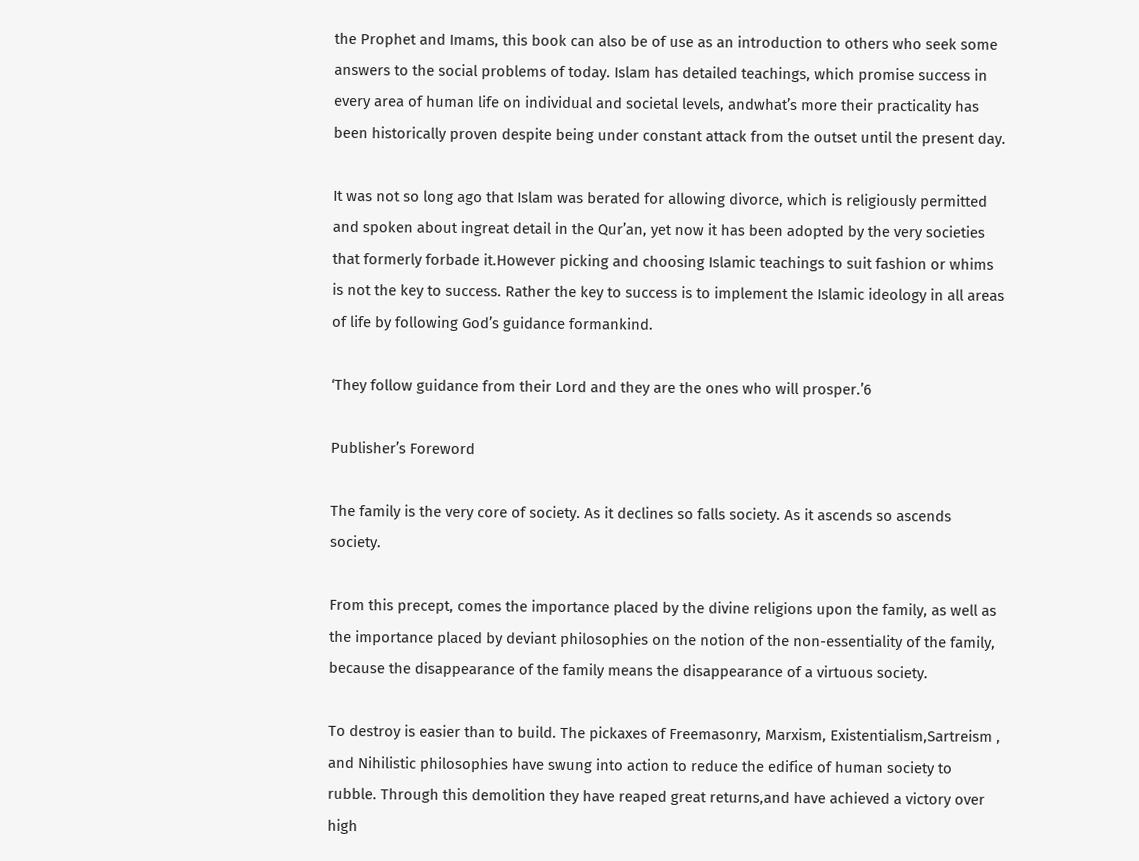the Prophet and Imams, this book can also be of use as an introduction to others who seek some answers to the social problems of today. Islam has detailed teachings, which promise success in every area of human life on individual and societal levels, andwhat’s more their practicality has been historically proven despite being under constant attack from the outset until the present day.

It was not so long ago that Islam was berated for allowing divorce, which is religiously permitted and spoken about ingreat detail in the Qur’an, yet now it has been adopted by the very societies that formerly forbade it.However picking and choosing Islamic teachings to suit fashion or whims is not the key to success. Rather the key to success is to implement the Islamic ideology in all areas of life by following God’s guidance formankind.

‘They follow guidance from their Lord and they are the ones who will prosper.’6

Publisher’s Foreword

The family is the very core of society. As it declines so falls society. As it ascends so ascends society.

From this precept, comes the importance placed by the divine religions upon the family, as well as the importance placed by deviant philosophies on the notion of the non-essentiality of the family, because the disappearance of the family means the disappearance of a virtuous society.

To destroy is easier than to build. The pickaxes of Freemasonry, Marxism, Existentialism,Sartreism , and Nihilistic philosophies have swung into action to reduce the edifice of human society to rubble. Through this demolition they have reaped great returns,and have achieved a victory over high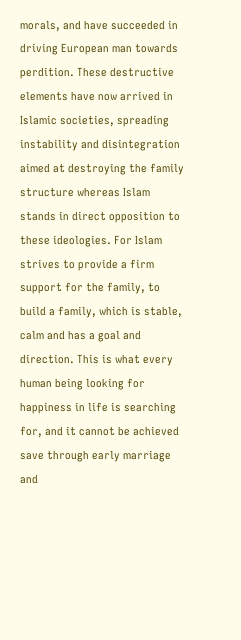morals, and have succeeded in driving European man towards perdition. These destructive elements have now arrived in Islamic societies, spreading instability and disintegration aimed at destroying the family structure whereas Islam stands in direct opposition to these ideologies. For Islam strives to provide a firm support for the family, to build a family, which is stable, calm and has a goal and direction. This is what every human being looking for happiness in life is searching for, and it cannot be achieved save through early marriage and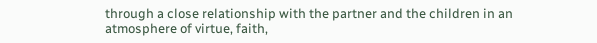through a close relationship with the partner and the children in an atmosphere of virtue, faith,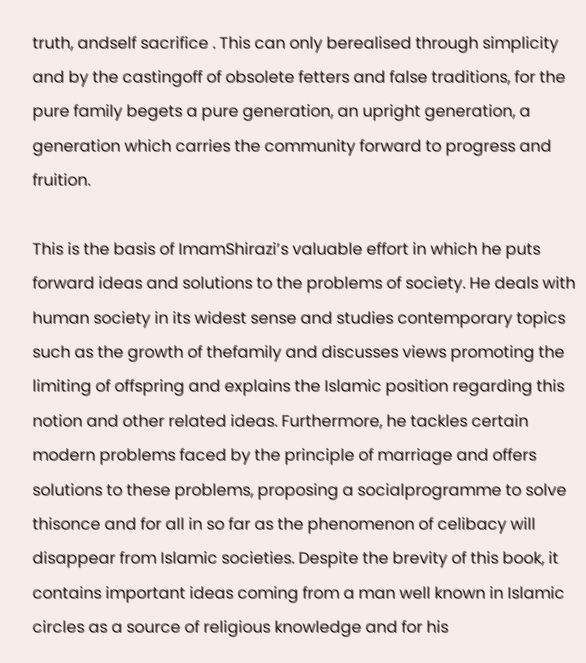truth, andself sacrifice . This can only berealised through simplicity and by the castingoff of obsolete fetters and false traditions, for the pure family begets a pure generation, an upright generation, a generation which carries the community forward to progress and fruition.

This is the basis of ImamShirazi’s valuable effort in which he puts forward ideas and solutions to the problems of society. He deals with human society in its widest sense and studies contemporary topics such as the growth of thefamily and discusses views promoting the limiting of offspring and explains the Islamic position regarding this notion and other related ideas. Furthermore, he tackles certain modern problems faced by the principle of marriage and offers solutions to these problems, proposing a socialprogramme to solve thisonce and for all in so far as the phenomenon of celibacy will disappear from Islamic societies. Despite the brevity of this book, it contains important ideas coming from a man well known in Islamic circles as a source of religious knowledge and for his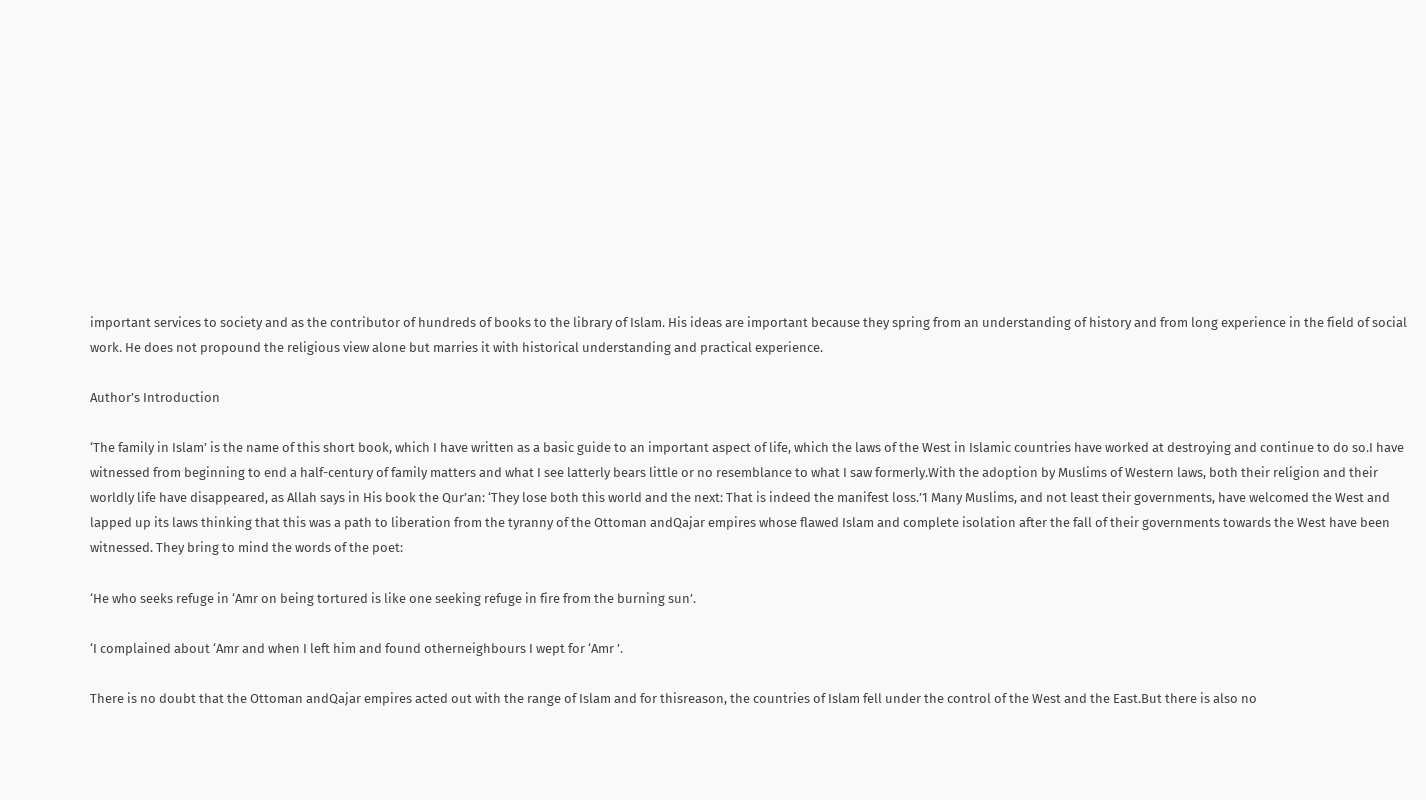important services to society and as the contributor of hundreds of books to the library of Islam. His ideas are important because they spring from an understanding of history and from long experience in the field of social work. He does not propound the religious view alone but marries it with historical understanding and practical experience.

Author’s Introduction

‘The family in Islam’ is the name of this short book, which I have written as a basic guide to an important aspect of life, which the laws of the West in Islamic countries have worked at destroying and continue to do so.I have witnessed from beginning to end a half-century of family matters and what I see latterly bears little or no resemblance to what I saw formerly.With the adoption by Muslims of Western laws, both their religion and their worldly life have disappeared, as Allah says in His book the Qur’an: ‘They lose both this world and the next: That is indeed the manifest loss.’1 Many Muslims, and not least their governments, have welcomed the West and lapped up its laws thinking that this was a path to liberation from the tyranny of the Ottoman andQajar empires whose flawed Islam and complete isolation after the fall of their governments towards the West have been witnessed. They bring to mind the words of the poet:

‘He who seeks refuge in ‘Amr on being tortured is like one seeking refuge in fire from the burning sun’.

‘I complained about ‘Amr and when I left him and found otherneighbours I wept for ‘Amr ’.

There is no doubt that the Ottoman andQajar empires acted out with the range of Islam and for thisreason, the countries of Islam fell under the control of the West and the East.But there is also no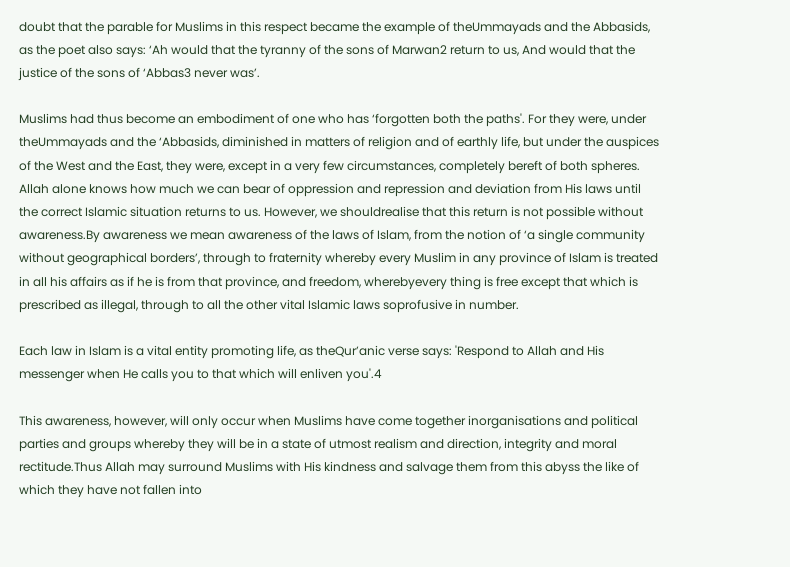doubt that the parable for Muslims in this respect became the example of theUmmayads and the Abbasids, as the poet also says: ‘Ah would that the tyranny of the sons of Marwan2 return to us, And would that the justice of the sons of ‘Abbas3 never was’.

Muslims had thus become an embodiment of one who has ‘forgotten both the paths'. For they were, under theUmmayads and the ‘Abbasids, diminished in matters of religion and of earthly life, but under the auspices of the West and the East, they were, except in a very few circumstances, completely bereft of both spheres. Allah alone knows how much we can bear of oppression and repression and deviation from His laws until the correct Islamic situation returns to us. However, we shouldrealise that this return is not possible without awareness.By awareness we mean awareness of the laws of Islam, from the notion of ‘a single community without geographical borders’, through to fraternity whereby every Muslim in any province of Islam is treated in all his affairs as if he is from that province, and freedom, wherebyevery thing is free except that which is prescribed as illegal, through to all the other vital Islamic laws soprofusive in number.

Each law in Islam is a vital entity promoting life, as theQur’anic verse says: 'Respond to Allah and His messenger when He calls you to that which will enliven you'.4

This awareness, however, will only occur when Muslims have come together inorganisations and political parties and groups whereby they will be in a state of utmost realism and direction, integrity and moral rectitude.Thus Allah may surround Muslims with His kindness and salvage them from this abyss the like of which they have not fallen into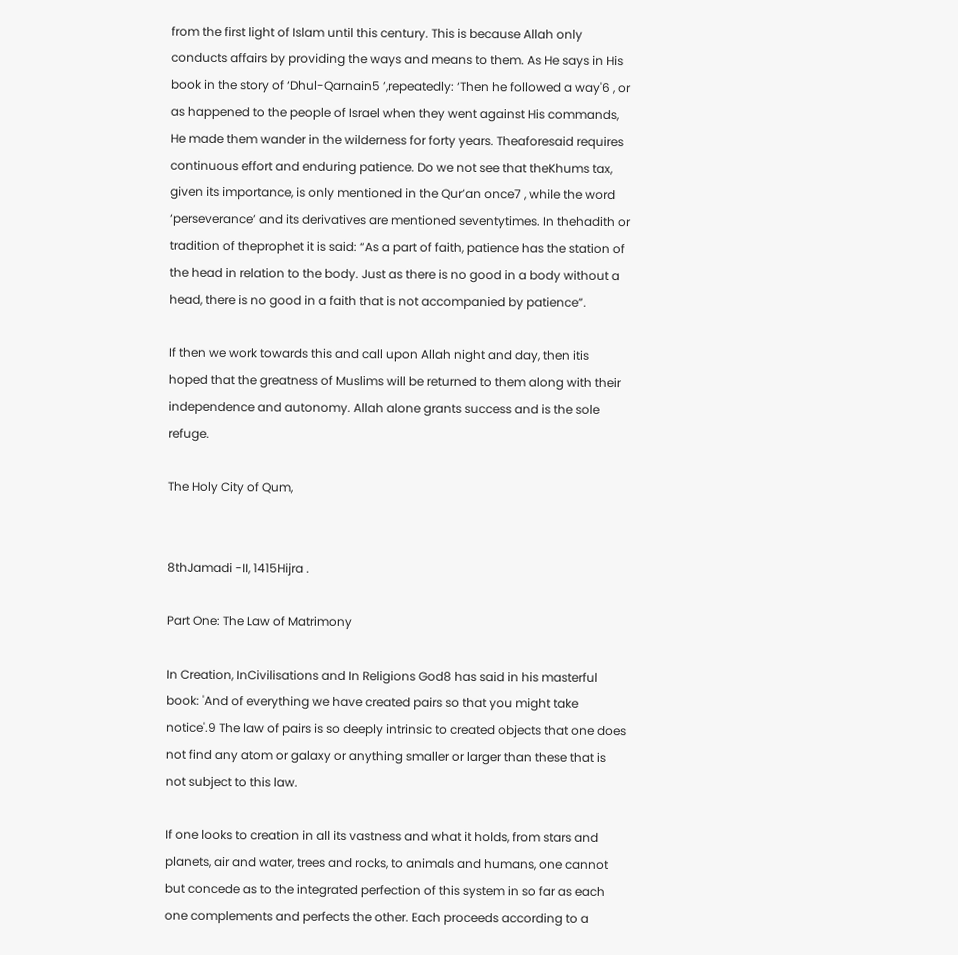from the first light of Islam until this century. This is because Allah only conducts affairs by providing the ways and means to them. As He says in His book in the story of ‘Dhul-Qarnain5 ’,repeatedly: ‘Then he followed a way'6 , or as happened to the people of Israel when they went against His commands, He made them wander in the wilderness for forty years. Theaforesaid requires continuous effort and enduring patience. Do we not see that theKhums tax, given its importance, is only mentioned in the Qur’an once7 , while the word ‘perseverance’ and its derivatives are mentioned seventytimes. In thehadith or tradition of theprophet it is said: “As a part of faith, patience has the station of the head in relation to the body. Just as there is no good in a body without a head, there is no good in a faith that is not accompanied by patience”.

If then we work towards this and call upon Allah night and day, then itis hoped that the greatness of Muslims will be returned to them along with their independence and autonomy. Allah alone grants success and is the sole refuge.

The Holy City of Qum,


8thJamadi -II, 1415Hijra .

Part One: The Law of Matrimony

In Creation, InCivilisations and In Religions God8 has said in his masterful book: 'And of everything we have created pairs so that you might take notice'.9 The law of pairs is so deeply intrinsic to created objects that one does not find any atom or galaxy or anything smaller or larger than these that is not subject to this law.

If one looks to creation in all its vastness and what it holds, from stars and planets, air and water, trees and rocks, to animals and humans, one cannot but concede as to the integrated perfection of this system in so far as each one complements and perfects the other. Each proceeds according to a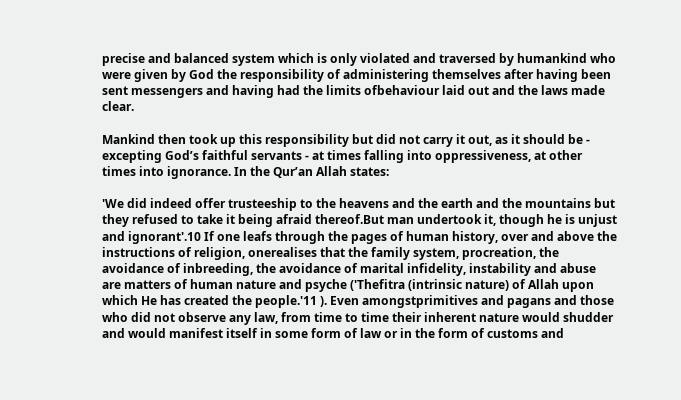precise and balanced system which is only violated and traversed by humankind who were given by God the responsibility of administering themselves after having been sent messengers and having had the limits ofbehaviour laid out and the laws made clear.

Mankind then took up this responsibility but did not carry it out, as it should be - excepting God’s faithful servants - at times falling into oppressiveness, at other times into ignorance. In the Qur’an Allah states:

'We did indeed offer trusteeship to the heavens and the earth and the mountains but they refused to take it being afraid thereof.But man undertook it, though he is unjust and ignorant'.10 If one leafs through the pages of human history, over and above the instructions of religion, onerealises that the family system, procreation, the avoidance of inbreeding, the avoidance of marital infidelity, instability and abuse are matters of human nature and psyche ('Thefitra (intrinsic nature) of Allah upon which He has created the people.'11 ). Even amongstprimitives and pagans and those who did not observe any law, from time to time their inherent nature would shudder and would manifest itself in some form of law or in the form of customs and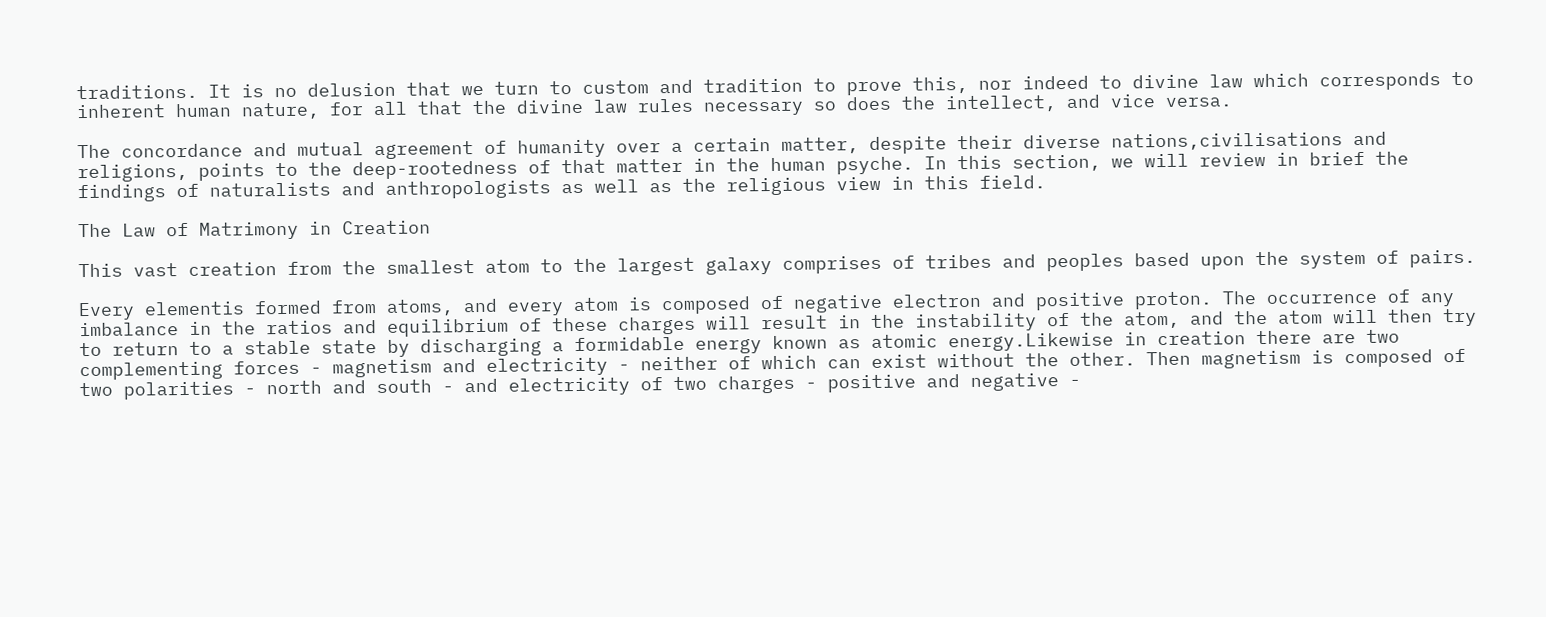traditions. It is no delusion that we turn to custom and tradition to prove this, nor indeed to divine law which corresponds to inherent human nature, for all that the divine law rules necessary so does the intellect, and vice versa.

The concordance and mutual agreement of humanity over a certain matter, despite their diverse nations,civilisations and religions, points to the deep-rootedness of that matter in the human psyche. In this section, we will review in brief the findings of naturalists and anthropologists as well as the religious view in this field.

The Law of Matrimony in Creation

This vast creation from the smallest atom to the largest galaxy comprises of tribes and peoples based upon the system of pairs.

Every elementis formed from atoms, and every atom is composed of negative electron and positive proton. The occurrence of any imbalance in the ratios and equilibrium of these charges will result in the instability of the atom, and the atom will then try to return to a stable state by discharging a formidable energy known as atomic energy.Likewise in creation there are two complementing forces - magnetism and electricity - neither of which can exist without the other. Then magnetism is composed of two polarities - north and south - and electricity of two charges - positive and negative -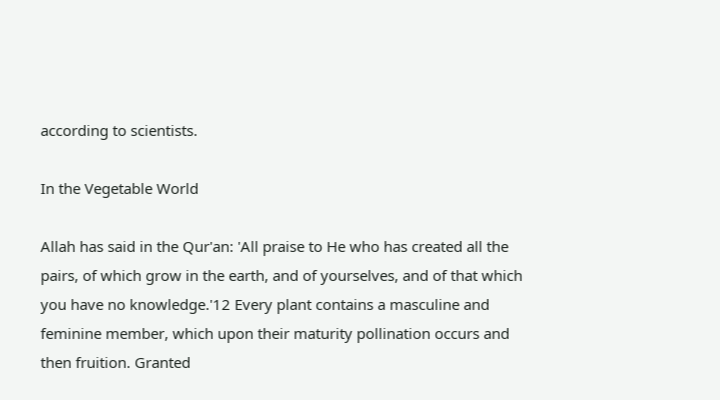according to scientists.

In the Vegetable World

Allah has said in the Qur'an: 'All praise to He who has created all the pairs, of which grow in the earth, and of yourselves, and of that which you have no knowledge.'12 Every plant contains a masculine and feminine member, which upon their maturity pollination occurs and then fruition. Granted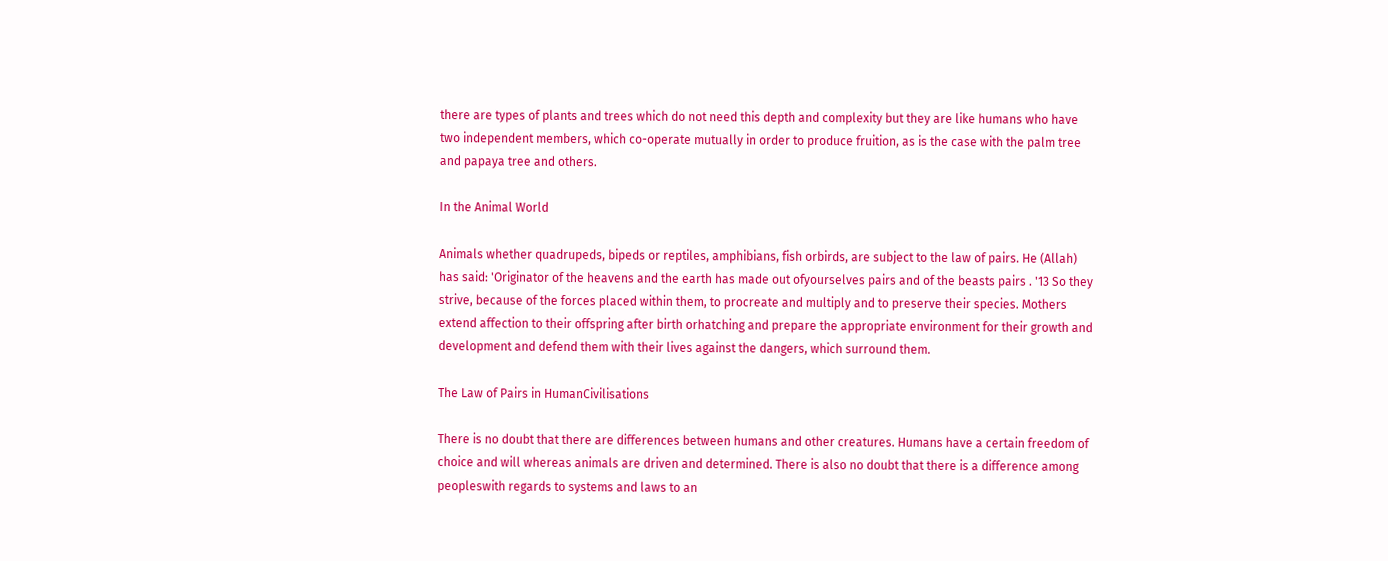there are types of plants and trees which do not need this depth and complexity but they are like humans who have two independent members, which co-operate mutually in order to produce fruition, as is the case with the palm tree and papaya tree and others.

In the Animal World

Animals whether quadrupeds, bipeds or reptiles, amphibians, fish orbirds, are subject to the law of pairs. He (Allah) has said: 'Originator of the heavens and the earth has made out ofyourselves pairs and of the beasts pairs . '13 So they strive, because of the forces placed within them, to procreate and multiply and to preserve their species. Mothers extend affection to their offspring after birth orhatching and prepare the appropriate environment for their growth and development and defend them with their lives against the dangers, which surround them.

The Law of Pairs in HumanCivilisations

There is no doubt that there are differences between humans and other creatures. Humans have a certain freedom of choice and will whereas animals are driven and determined. There is also no doubt that there is a difference among peopleswith regards to systems and laws to an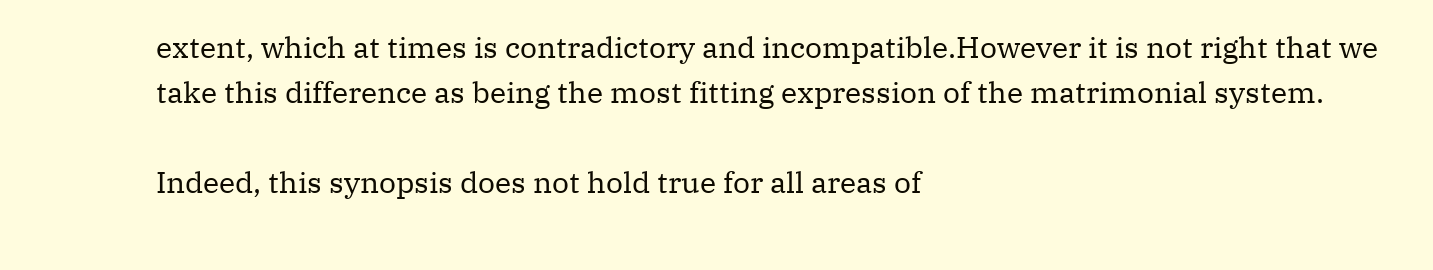extent, which at times is contradictory and incompatible.However it is not right that we take this difference as being the most fitting expression of the matrimonial system.

Indeed, this synopsis does not hold true for all areas of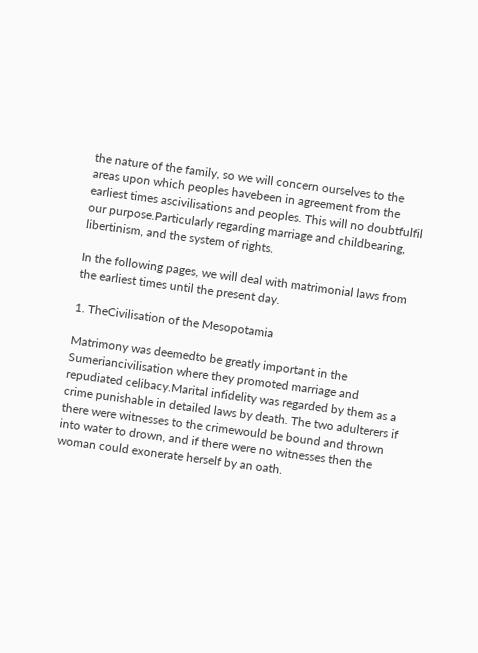the nature of the family, so we will concern ourselves to the areas upon which peoples havebeen in agreement from the earliest times ascivilisations and peoples. This will no doubtfulfil our purpose.Particularly regarding marriage and childbearing, libertinism, and the system of rights.

In the following pages, we will deal with matrimonial laws from the earliest times until the present day.

1. TheCivilisation of the Mesopotamia

Matrimony was deemedto be greatly important in the Sumeriancivilisation where they promoted marriage and repudiated celibacy.Marital infidelity was regarded by them as a crime punishable in detailed laws by death. The two adulterers if there were witnesses to the crimewould be bound and thrown into water to drown, and if there were no witnesses then the woman could exonerate herself by an oath.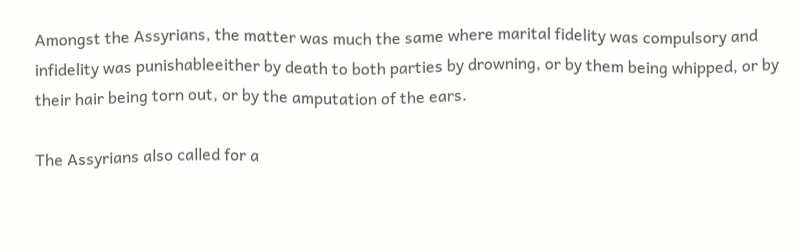Amongst the Assyrians, the matter was much the same where marital fidelity was compulsory and infidelity was punishableeither by death to both parties by drowning, or by them being whipped, or by their hair being torn out, or by the amputation of the ears.

The Assyrians also called for a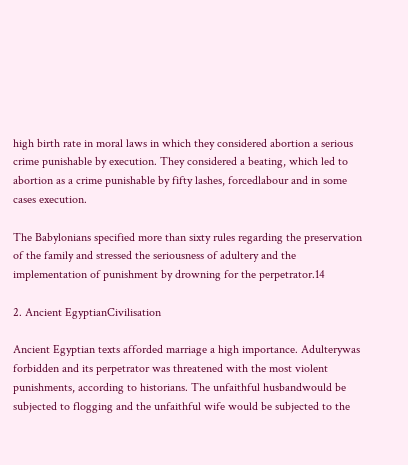high birth rate in moral laws in which they considered abortion a serious crime punishable by execution. They considered a beating, which led to abortion as a crime punishable by fifty lashes, forcedlabour and in some cases execution.

The Babylonians specified more than sixty rules regarding the preservation of the family and stressed the seriousness of adultery and the implementation of punishment by drowning for the perpetrator.14

2. Ancient EgyptianCivilisation

Ancient Egyptian texts afforded marriage a high importance. Adulterywas forbidden and its perpetrator was threatened with the most violent punishments, according to historians. The unfaithful husbandwould be subjected to flogging and the unfaithful wife would be subjected to the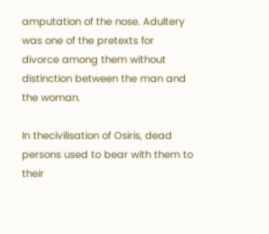amputation of the nose. Adultery was one of the pretexts for divorce among them without distinction between the man and the woman.

In thecivilisation of Osiris, dead persons used to bear with them to their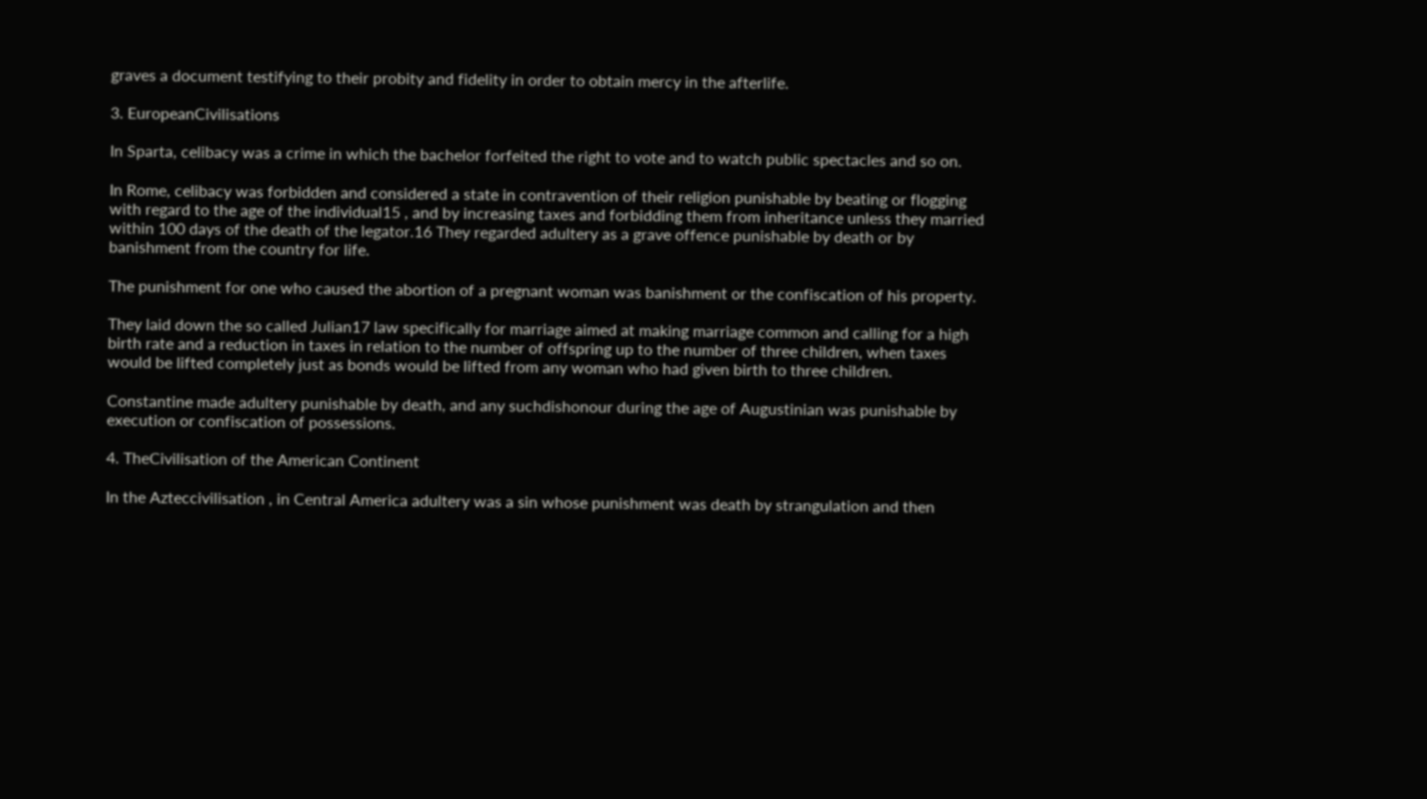graves a document testifying to their probity and fidelity in order to obtain mercy in the afterlife.

3. EuropeanCivilisations

In Sparta, celibacy was a crime in which the bachelor forfeited the right to vote and to watch public spectacles and so on.

In Rome, celibacy was forbidden and considered a state in contravention of their religion punishable by beating or flogging with regard to the age of the individual15 , and by increasing taxes and forbidding them from inheritance unless they married within 100 days of the death of the legator.16 They regarded adultery as a grave offence punishable by death or by banishment from the country for life.

The punishment for one who caused the abortion of a pregnant woman was banishment or the confiscation of his property.

They laid down the so called Julian17 law specifically for marriage aimed at making marriage common and calling for a high birth rate and a reduction in taxes in relation to the number of offspring up to the number of three children, when taxes would be lifted completely just as bonds would be lifted from any woman who had given birth to three children.

Constantine made adultery punishable by death, and any suchdishonour during the age of Augustinian was punishable by execution or confiscation of possessions.

4. TheCivilisation of the American Continent

In the Azteccivilisation , in Central America adultery was a sin whose punishment was death by strangulation and then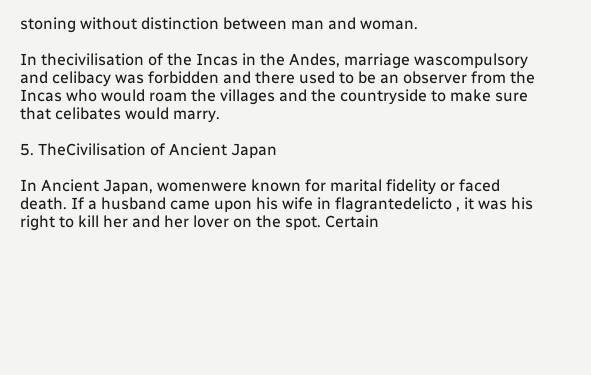stoning without distinction between man and woman.

In thecivilisation of the Incas in the Andes, marriage wascompulsory and celibacy was forbidden and there used to be an observer from the Incas who would roam the villages and the countryside to make sure that celibates would marry.

5. TheCivilisation of Ancient Japan

In Ancient Japan, womenwere known for marital fidelity or faced death. If a husband came upon his wife in flagrantedelicto , it was his right to kill her and her lover on the spot. Certain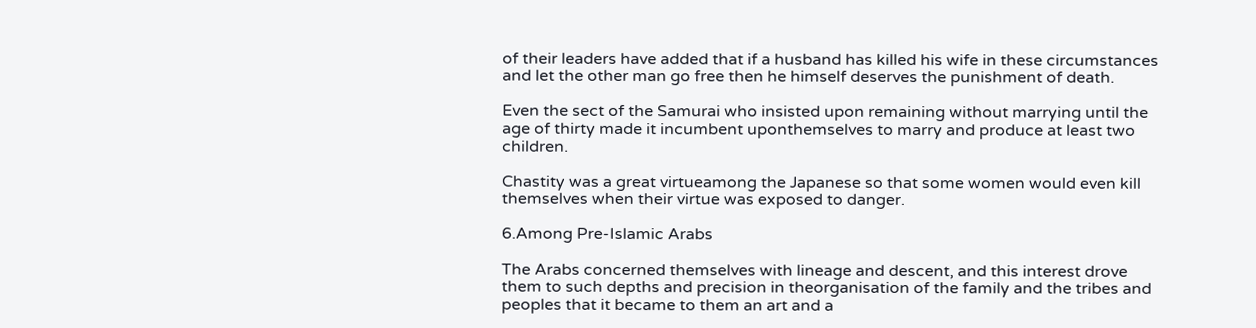of their leaders have added that if a husband has killed his wife in these circumstances and let the other man go free then he himself deserves the punishment of death.

Even the sect of the Samurai who insisted upon remaining without marrying until the age of thirty made it incumbent uponthemselves to marry and produce at least two children.

Chastity was a great virtueamong the Japanese so that some women would even kill themselves when their virtue was exposed to danger.

6.Among Pre-Islamic Arabs

The Arabs concerned themselves with lineage and descent, and this interest drove them to such depths and precision in theorganisation of the family and the tribes and peoples that it became to them an art and a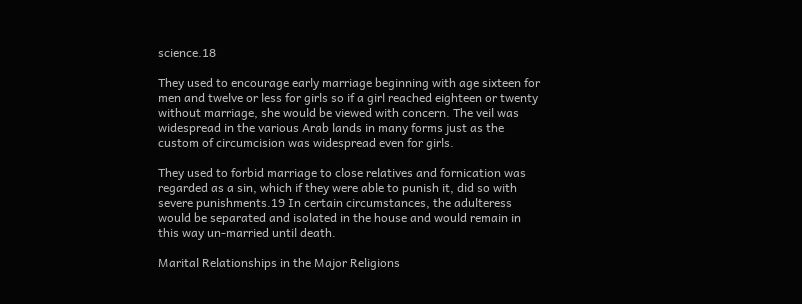science.18

They used to encourage early marriage beginning with age sixteen for men and twelve or less for girls so if a girl reached eighteen or twenty without marriage, she would be viewed with concern. The veil was widespread in the various Arab lands in many forms just as the custom of circumcision was widespread even for girls.

They used to forbid marriage to close relatives and fornication was regarded as a sin, which if they were able to punish it, did so with severe punishments.19 In certain circumstances, the adulteress would be separated and isolated in the house and would remain in this way un-married until death.

Marital Relationships in the Major Religions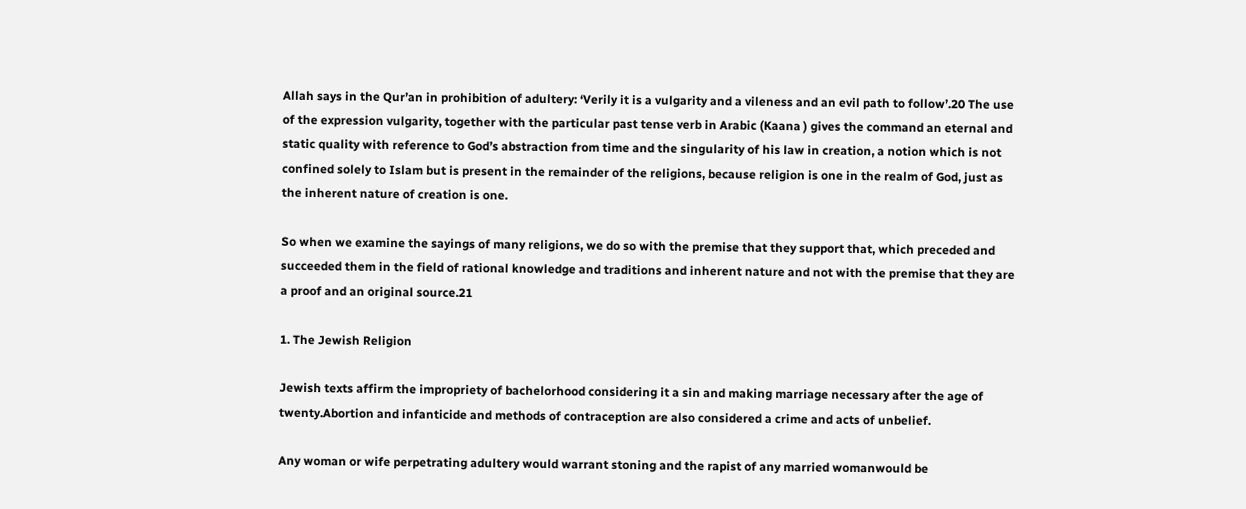Allah says in the Qur’an in prohibition of adultery: ‘Verily it is a vulgarity and a vileness and an evil path to follow’.20 The use of the expression vulgarity, together with the particular past tense verb in Arabic (Kaana ) gives the command an eternal and static quality with reference to God’s abstraction from time and the singularity of his law in creation, a notion which is not confined solely to Islam but is present in the remainder of the religions, because religion is one in the realm of God, just as the inherent nature of creation is one.

So when we examine the sayings of many religions, we do so with the premise that they support that, which preceded and succeeded them in the field of rational knowledge and traditions and inherent nature and not with the premise that they are a proof and an original source.21

1. The Jewish Religion

Jewish texts affirm the impropriety of bachelorhood considering it a sin and making marriage necessary after the age of twenty.Abortion and infanticide and methods of contraception are also considered a crime and acts of unbelief.

Any woman or wife perpetrating adultery would warrant stoning and the rapist of any married womanwould be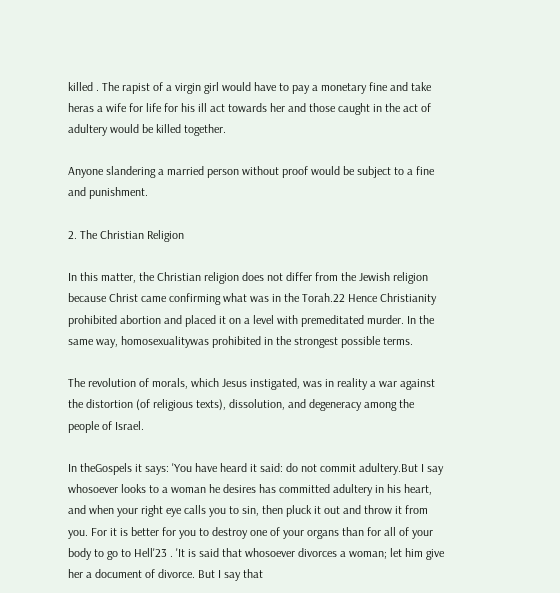killed . The rapist of a virgin girl would have to pay a monetary fine and take heras a wife for life for his ill act towards her and those caught in the act of adultery would be killed together.

Anyone slandering a married person without proof would be subject to a fine and punishment.

2. The Christian Religion

In this matter, the Christian religion does not differ from the Jewish religion because Christ came confirming what was in the Torah.22 Hence Christianity prohibited abortion and placed it on a level with premeditated murder. In the same way, homosexualitywas prohibited in the strongest possible terms.

The revolution of morals, which Jesus instigated, was in reality a war against the distortion (of religious texts), dissolution, and degeneracy among the people of Israel.

In theGospels it says: 'You have heard it said: do not commit adultery.But I say whosoever looks to a woman he desires has committed adultery in his heart, and when your right eye calls you to sin, then pluck it out and throw it from you. For it is better for you to destroy one of your organs than for all of your body to go to Hell'23 . 'It is said that whosoever divorces a woman; let him give her a document of divorce. But I say that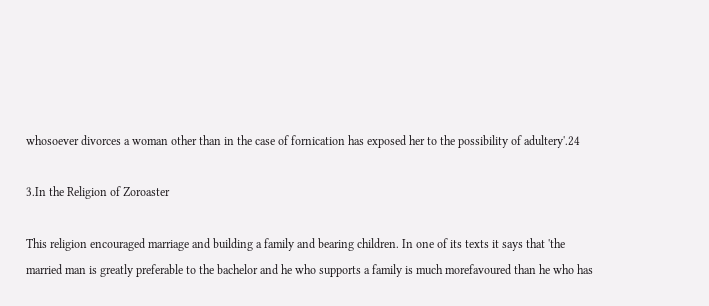whosoever divorces a woman other than in the case of fornication has exposed her to the possibility of adultery'.24

3.In the Religion of Zoroaster

This religion encouraged marriage and building a family and bearing children. In one of its texts it says that 'the married man is greatly preferable to the bachelor and he who supports a family is much morefavoured than he who has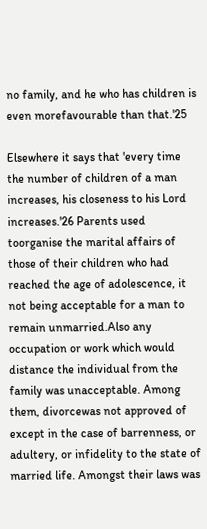no family, and he who has children is even morefavourable than that.'25

Elsewhere it says that 'every time the number of children of a man increases, his closeness to his Lord increases.'26 Parents used toorganise the marital affairs of those of their children who had reached the age of adolescence, it not being acceptable for a man to remain unmarried.Also any occupation or work which would distance the individual from the family was unacceptable. Among them, divorcewas not approved of except in the case of barrenness, or adultery, or infidelity to the state of married life. Amongst their laws was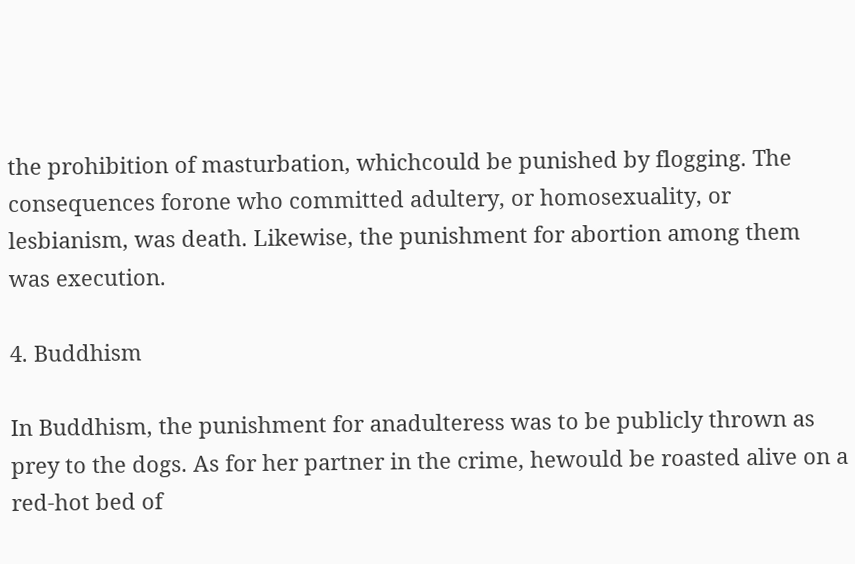the prohibition of masturbation, whichcould be punished by flogging. The consequences forone who committed adultery, or homosexuality, or lesbianism, was death. Likewise, the punishment for abortion among them was execution.

4. Buddhism

In Buddhism, the punishment for anadulteress was to be publicly thrown as prey to the dogs. As for her partner in the crime, hewould be roasted alive on a red-hot bed of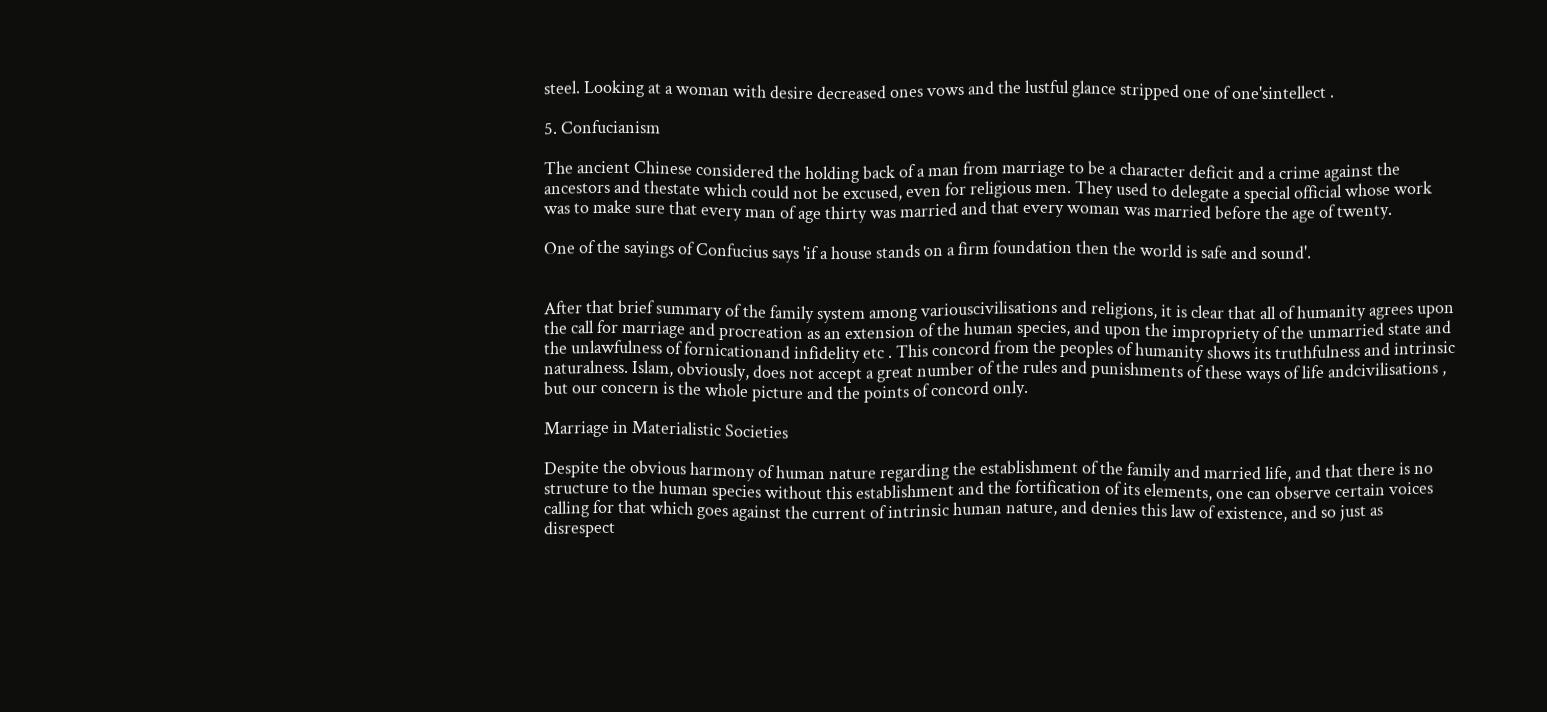steel. Looking at a woman with desire decreased ones vows and the lustful glance stripped one of one'sintellect .

5. Confucianism

The ancient Chinese considered the holding back of a man from marriage to be a character deficit and a crime against the ancestors and thestate which could not be excused, even for religious men. They used to delegate a special official whose work was to make sure that every man of age thirty was married and that every woman was married before the age of twenty.

One of the sayings of Confucius says 'if a house stands on a firm foundation then the world is safe and sound'.


After that brief summary of the family system among variouscivilisations and religions, it is clear that all of humanity agrees upon the call for marriage and procreation as an extension of the human species, and upon the impropriety of the unmarried state and the unlawfulness of fornicationand infidelity etc . This concord from the peoples of humanity shows its truthfulness and intrinsic naturalness. Islam, obviously, does not accept a great number of the rules and punishments of these ways of life andcivilisations , but our concern is the whole picture and the points of concord only.

Marriage in Materialistic Societies

Despite the obvious harmony of human nature regarding the establishment of the family and married life, and that there is no structure to the human species without this establishment and the fortification of its elements, one can observe certain voices calling for that which goes against the current of intrinsic human nature, and denies this law of existence, and so just as disrespect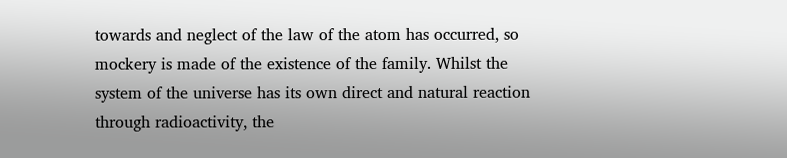towards and neglect of the law of the atom has occurred, so mockery is made of the existence of the family. Whilst the system of the universe has its own direct and natural reaction through radioactivity, the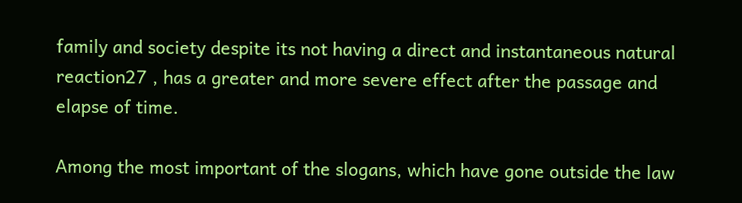family and society despite its not having a direct and instantaneous natural reaction27 , has a greater and more severe effect after the passage and elapse of time.

Among the most important of the slogans, which have gone outside the law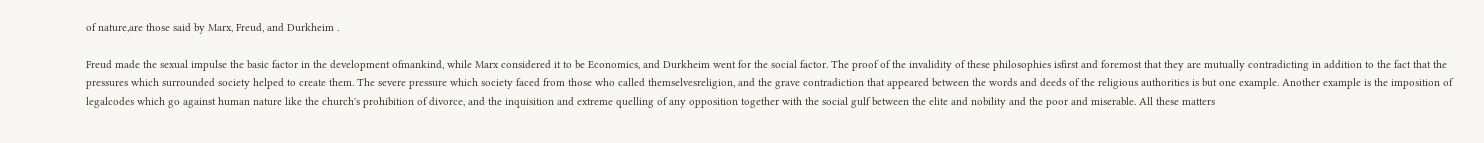of nature,are those said by Marx, Freud, and Durkheim .

Freud made the sexual impulse the basic factor in the development ofmankind, while Marx considered it to be Economics, and Durkheim went for the social factor. The proof of the invalidity of these philosophies isfirst and foremost that they are mutually contradicting in addition to the fact that the pressures which surrounded society helped to create them. The severe pressure which society faced from those who called themselvesreligion, and the grave contradiction that appeared between the words and deeds of the religious authorities is but one example. Another example is the imposition of legalcodes which go against human nature like the church's prohibition of divorce, and the inquisition and extreme quelling of any opposition together with the social gulf between the elite and nobility and the poor and miserable. All these matters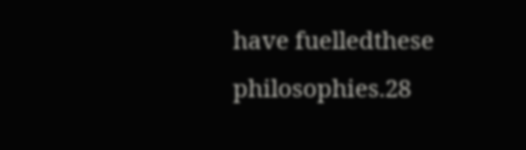have fuelledthese philosophies.28